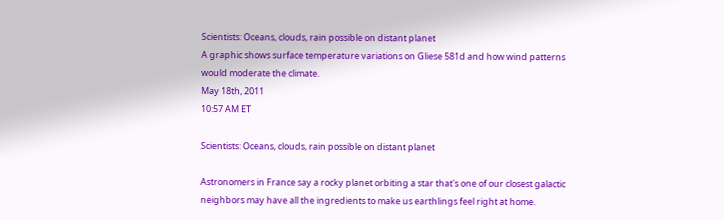Scientists: Oceans, clouds, rain possible on distant planet
A graphic shows surface temperature variations on Gliese 581d and how wind patterns would moderate the climate.
May 18th, 2011
10:57 AM ET

Scientists: Oceans, clouds, rain possible on distant planet

Astronomers in France say a rocky planet orbiting a star that's one of our closest galactic neighbors may have all the ingredients to make us earthlings feel right at home.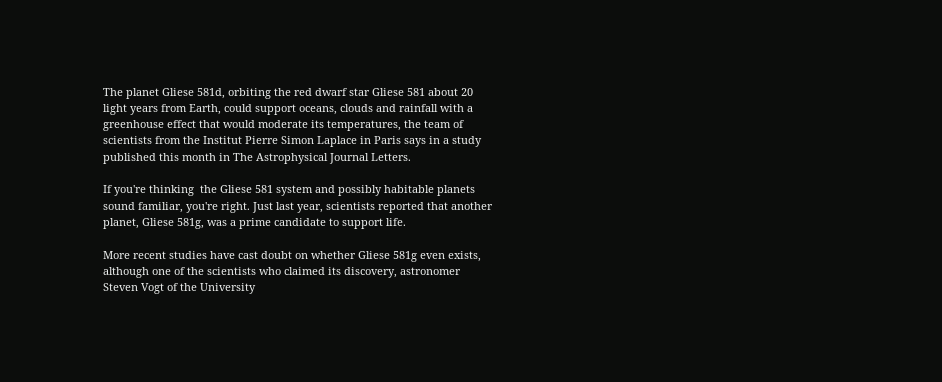The planet Gliese 581d, orbiting the red dwarf star Gliese 581 about 20 light years from Earth, could support oceans, clouds and rainfall with a greenhouse effect that would moderate its temperatures, the team of scientists from the Institut Pierre Simon Laplace in Paris says in a study published this month in The Astrophysical Journal Letters.

If you're thinking  the Gliese 581 system and possibly habitable planets sound familiar, you're right. Just last year, scientists reported that another planet, Gliese 581g, was a prime candidate to support life.

More recent studies have cast doubt on whether Gliese 581g even exists, although one of the scientists who claimed its discovery, astronomer Steven Vogt of the University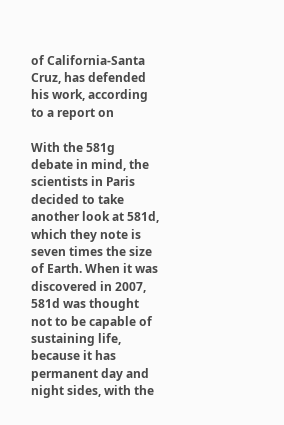of California-Santa Cruz, has defended his work, according to a report on

With the 581g debate in mind, the scientists in Paris decided to take another look at 581d, which they note is seven times the size of Earth. When it was discovered in 2007, 581d was thought not to be capable of sustaining life, because it has permanent day and night sides, with the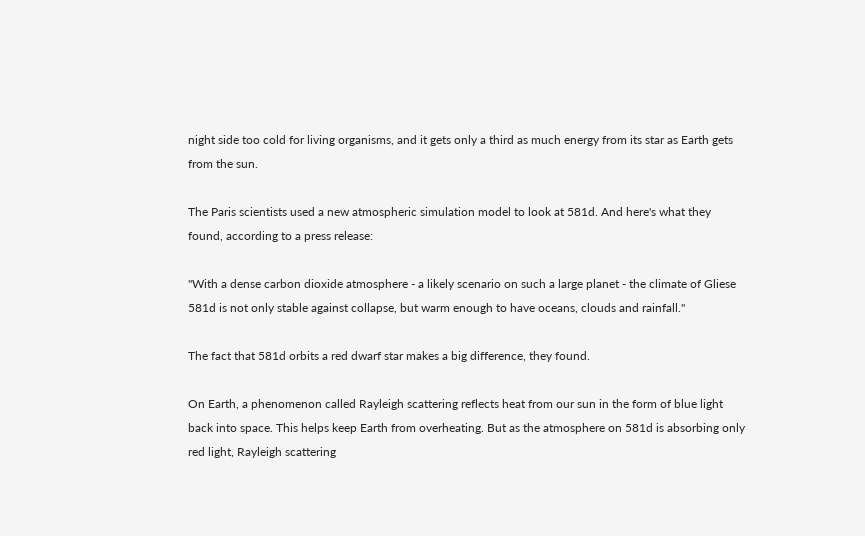night side too cold for living organisms, and it gets only a third as much energy from its star as Earth gets from the sun.

The Paris scientists used a new atmospheric simulation model to look at 581d. And here's what they found, according to a press release:

"With a dense carbon dioxide atmosphere - a likely scenario on such a large planet - the climate of Gliese 581d is not only stable against collapse, but warm enough to have oceans, clouds and rainfall."

The fact that 581d orbits a red dwarf star makes a big difference, they found.

On Earth, a phenomenon called Rayleigh scattering reflects heat from our sun in the form of blue light back into space. This helps keep Earth from overheating. But as the atmosphere on 581d is absorbing only red light, Rayleigh scattering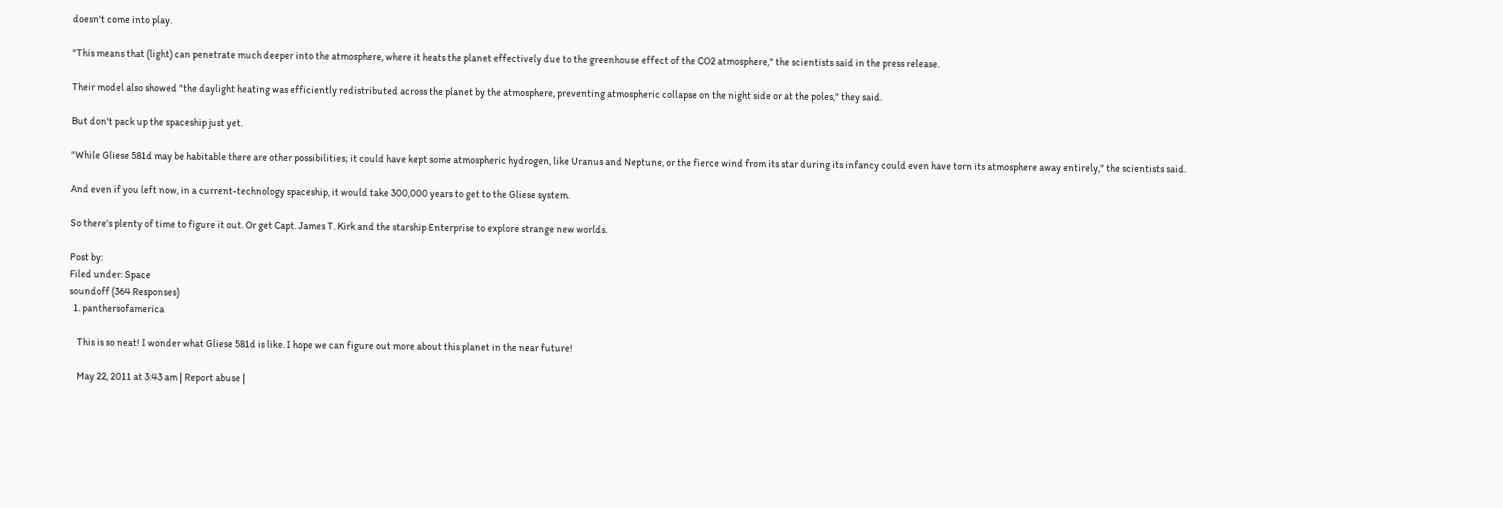doesn't come into play.

"This means that (light) can penetrate much deeper into the atmosphere, where it heats the planet effectively due to the greenhouse effect of the CO2 atmosphere," the scientists said in the press release.

Their model also showed "the daylight heating was efficiently redistributed across the planet by the atmosphere, preventing atmospheric collapse on the night side or at the poles," they said.

But don't pack up the spaceship just yet.

"While Gliese 581d may be habitable there are other possibilities; it could have kept some atmospheric hydrogen, like Uranus and Neptune, or the fierce wind from its star during its infancy could even have torn its atmosphere away entirely," the scientists said.

And even if you left now, in a current-technology spaceship, it would take 300,000 years to get to the Gliese system.

So there's plenty of time to figure it out. Or get Capt. James T. Kirk and the starship Enterprise to explore strange new worlds.

Post by:
Filed under: Space
soundoff (364 Responses)
  1. panthersofamerica

    This is so neat! I wonder what Gliese 581d is like. I hope we can figure out more about this planet in the near future!

    May 22, 2011 at 3:43 am | Report abuse |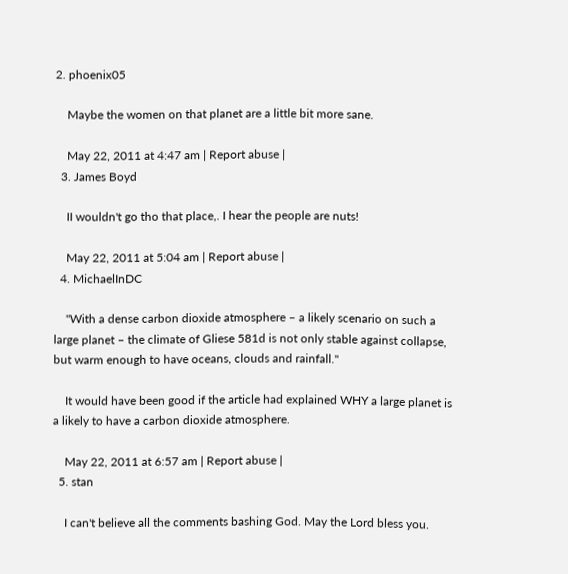2. phoenix05

    Maybe the women on that planet are a little bit more sane.

    May 22, 2011 at 4:47 am | Report abuse |
  3. James Boyd

    II wouldn't go tho that place,. I hear the people are nuts!

    May 22, 2011 at 5:04 am | Report abuse |
  4. MichaelInDC

    "With a dense carbon dioxide atmosphere – a likely scenario on such a large planet – the climate of Gliese 581d is not only stable against collapse, but warm enough to have oceans, clouds and rainfall."

    It would have been good if the article had explained WHY a large planet is a likely to have a carbon dioxide atmosphere.

    May 22, 2011 at 6:57 am | Report abuse |
  5. stan

    I can't believe all the comments bashing God. May the Lord bless you.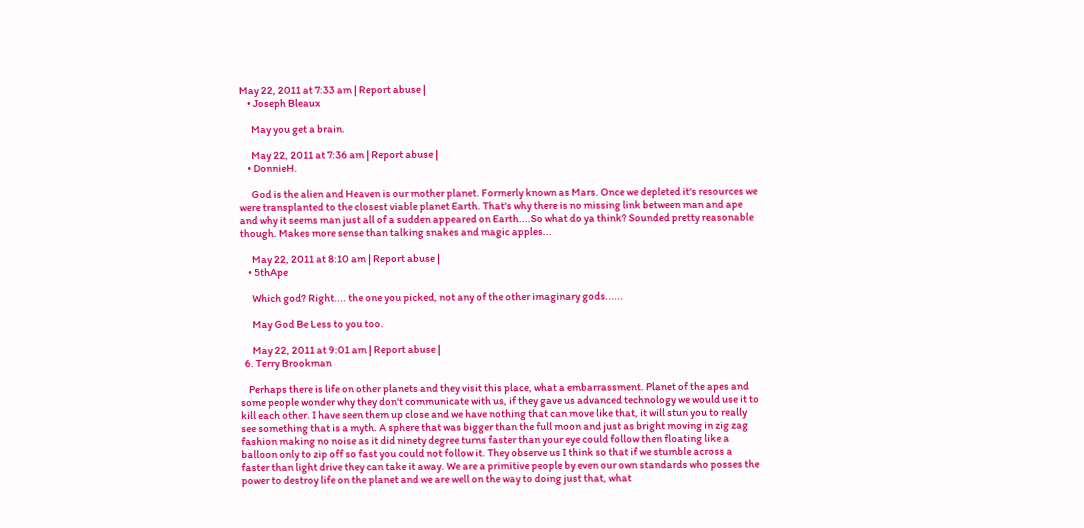May 22, 2011 at 7:33 am | Report abuse |
    • Joseph Bleaux

      May you get a brain.

      May 22, 2011 at 7:36 am | Report abuse |
    • DonnieH.

      God is the alien and Heaven is our mother planet. Formerly known as Mars. Once we depleted it's resources we were transplanted to the closest viable planet Earth. That's why there is no missing link between man and ape and why it seems man just all of a sudden appeared on Earth....So what do ya think? Sounded pretty reasonable though. Makes more sense than talking snakes and magic apples...

      May 22, 2011 at 8:10 am | Report abuse |
    • 5thApe

      Which god? Right.... the one you picked, not any of the other imaginary gods......

      May God Be Less to you too.

      May 22, 2011 at 9:01 am | Report abuse |
  6. Terry Brookman

    Perhaps there is life on other planets and they visit this place, what a embarrassment. Planet of the apes and some people wonder why they don't communicate with us, if they gave us advanced technology we would use it to kill each other. I have seen them up close and we have nothing that can move like that, it will stun you to really see something that is a myth. A sphere that was bigger than the full moon and just as bright moving in zig zag fashion making no noise as it did ninety degree turns faster than your eye could follow then floating like a balloon only to zip off so fast you could not follow it. They observe us I think so that if we stumble across a faster than light drive they can take it away. We are a primitive people by even our own standards who posses the power to destroy life on the planet and we are well on the way to doing just that, what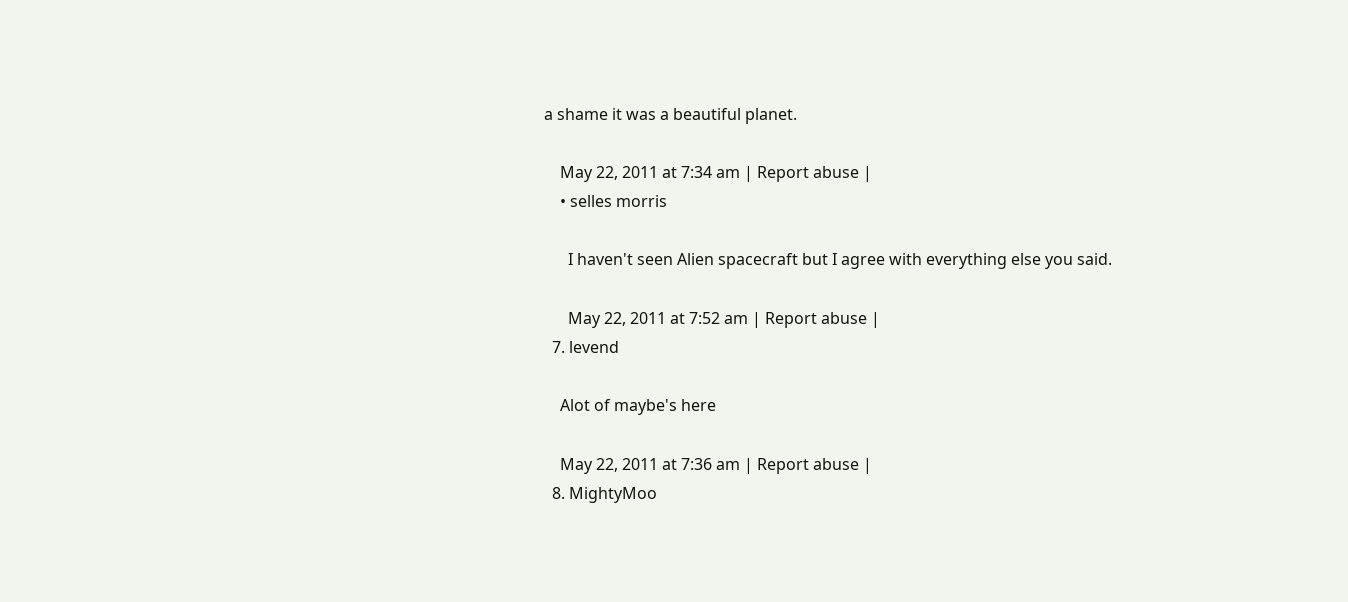a shame it was a beautiful planet.

    May 22, 2011 at 7:34 am | Report abuse |
    • selles morris

      I haven't seen Alien spacecraft but I agree with everything else you said.

      May 22, 2011 at 7:52 am | Report abuse |
  7. levend

    Alot of maybe's here

    May 22, 2011 at 7:36 am | Report abuse |
  8. MightyMoo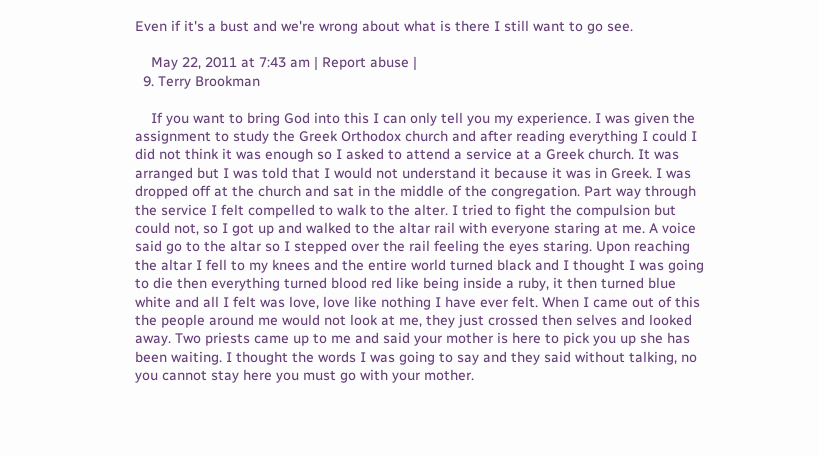Even if it's a bust and we're wrong about what is there I still want to go see.

    May 22, 2011 at 7:43 am | Report abuse |
  9. Terry Brookman

    If you want to bring God into this I can only tell you my experience. I was given the assignment to study the Greek Orthodox church and after reading everything I could I did not think it was enough so I asked to attend a service at a Greek church. It was arranged but I was told that I would not understand it because it was in Greek. I was dropped off at the church and sat in the middle of the congregation. Part way through the service I felt compelled to walk to the alter. I tried to fight the compulsion but could not, so I got up and walked to the altar rail with everyone staring at me. A voice said go to the altar so I stepped over the rail feeling the eyes staring. Upon reaching the altar I fell to my knees and the entire world turned black and I thought I was going to die then everything turned blood red like being inside a ruby, it then turned blue white and all I felt was love, love like nothing I have ever felt. When I came out of this the people around me would not look at me, they just crossed then selves and looked away. Two priests came up to me and said your mother is here to pick you up she has been waiting. I thought the words I was going to say and they said without talking, no you cannot stay here you must go with your mother.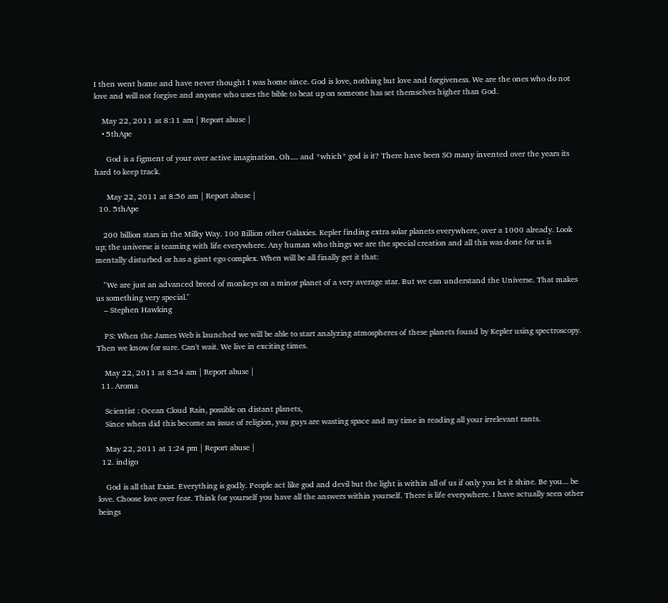I then went home and have never thought I was home since. God is love, nothing but love and forgiveness. We are the ones who do not love and will not forgive and anyone who uses the bible to beat up on someone has set themselves higher than God.

    May 22, 2011 at 8:11 am | Report abuse |
    • 5thApe

      God is a figment of your over active imagination. Oh.... and *which* god is it? There have been SO many invented over the years its hard to keep track.

      May 22, 2011 at 8:56 am | Report abuse |
  10. 5thApe

    200 billion stars in the Milky Way. 100 Billion other Galaxies. Kepler finding extra solar planets everywhere, over a 1000 already. Look up; the universe is teaming with life everywhere. Any human who things we are the special creation and all this was done for us is mentally disturbed or has a giant ego complex. When will be all finally get it that:

    "We are just an advanced breed of monkeys on a minor planet of a very average star. But we can understand the Universe. That makes us something very special."
    – Stephen Hawking

    PS: When the James Web is launched we will be able to start analyzing atmospheres of these planets found by Kepler using spectroscopy. Then we know for sure. Can't wait. We live in exciting times.

    May 22, 2011 at 8:54 am | Report abuse |
  11. Aroma

    Scientist : Ocean Cloud Rain, possible on distant planets,
    Since when did this become an issue of religion, you guys are wasting space and my time in reading all your irrelevant rants.

    May 22, 2011 at 1:24 pm | Report abuse |
  12. indigo

    God is all that Exist. Everything is godly. People act like god and devil but the light is within all of us if only you let it shine. Be you... be love. Choose love over fear. Think for yourself you have all the answers within yourself. There is life everywhere. I have actually seen other beings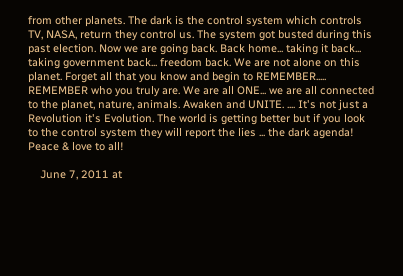from other planets. The dark is the control system which controls TV, NASA, return they control us. The system got busted during this past election. Now we are going back. Back home... taking it back... taking government back... freedom back. We are not alone on this planet. Forget all that you know and begin to REMEMBER..... REMEMBER who you truly are. We are all ONE... we are all connected to the planet, nature, animals. Awaken and UNITE. .... It's not just a Revolution it's Evolution. The world is getting better but if you look to the control system they will report the lies ... the dark agenda! Peace & love to all!

    June 7, 2011 at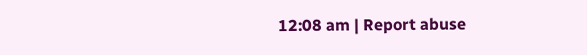12:08 am | Report abuse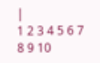|
1 2 3 4 5 6 7 8 9 10